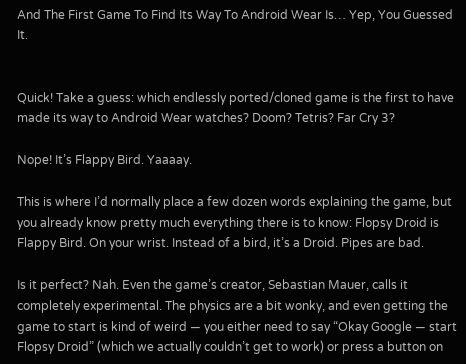And The First Game To Find Its Way To Android Wear Is… Yep, You Guessed It.


Quick! Take a guess: which endlessly ported/cloned game is the first to have made its way to Android Wear watches? Doom? Tetris? Far Cry 3?

Nope! It’s Flappy Bird. Yaaaay.

This is where I’d normally place a few dozen words explaining the game, but you already know pretty much everything there is to know: Flopsy Droid is Flappy Bird. On your wrist. Instead of a bird, it’s a Droid. Pipes are bad.

Is it perfect? Nah. Even the game’s creator, Sebastian Mauer, calls it completely experimental. The physics are a bit wonky, and even getting the game to start is kind of weird — you either need to say “Okay Google — start Flopsy Droid” (which we actually couldn’t get to work) or press a button on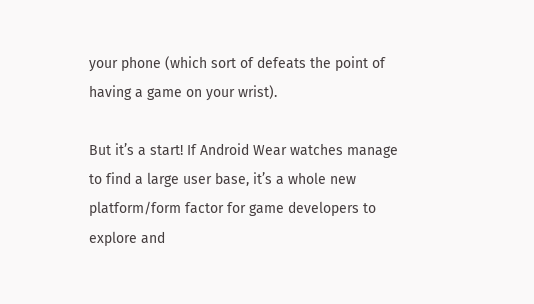your phone (which sort of defeats the point of having a game on your wrist).

But it’s a start! If Android Wear watches manage to find a large user base, it’s a whole new platform/form factor for game developers to explore and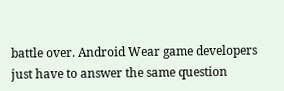battle over. Android Wear game developers just have to answer the same question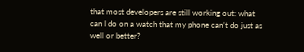that most developers are still working out: what can I do on a watch that my phone can’t do just as well or better?